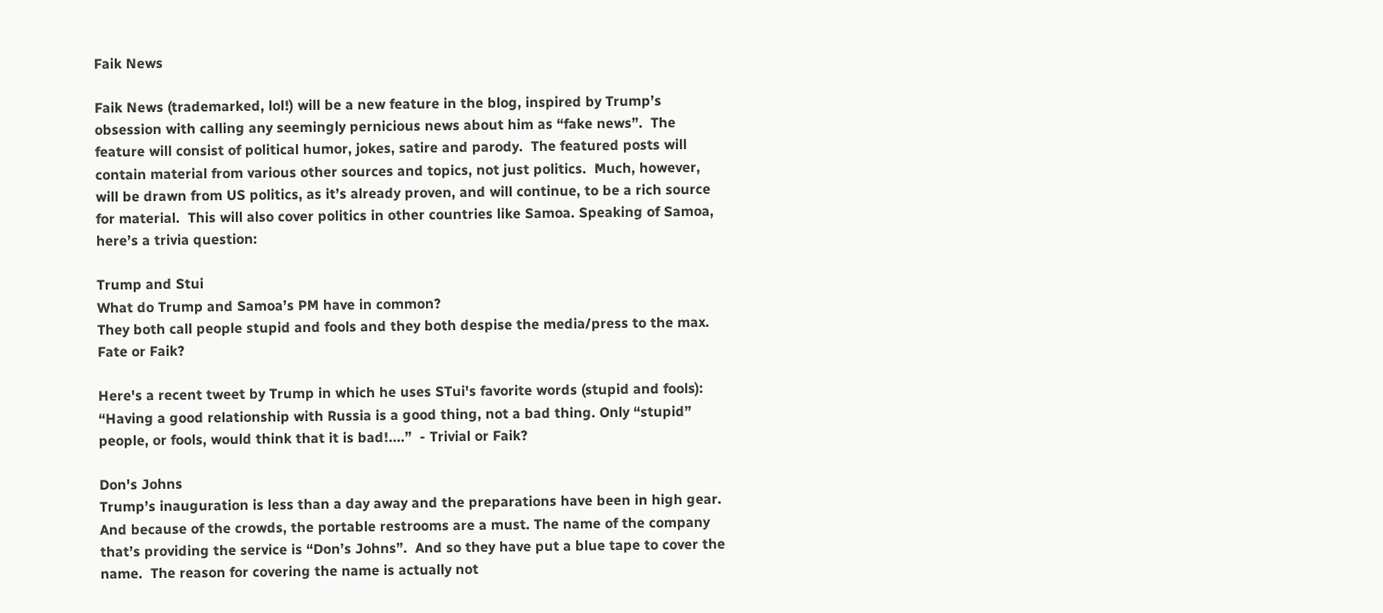Faik News

Faik News (trademarked, lol!) will be a new feature in the blog, inspired by Trump’s obsession with calling any seemingly pernicious news about him as “fake news”.  The feature will consist of political humor, jokes, satire and parody.  The featured posts will contain material from various other sources and topics, not just politics.  Much, however, will be drawn from US politics, as it’s already proven, and will continue, to be a rich source for material.  This will also cover politics in other countries like Samoa. Speaking of Samoa, here’s a trivia question:

Trump and Stui
What do Trump and Samoa’s PM have in common?
They both call people stupid and fools and they both despise the media/press to the max.  Fate or Faik?

Here's a recent tweet by Trump in which he uses STui's favorite words (stupid and fools):
“Having a good relationship with Russia is a good thing, not a bad thing. Only “stupid” people, or fools, would think that it is bad!....”  - Trivial or Faik?

Don's Johns
Trump’s inauguration is less than a day away and the preparations have been in high gear.  And because of the crowds, the portable restrooms are a must. The name of the company that’s providing the service is “Don’s Johns”.  And so they have put a blue tape to cover the name.  The reason for covering the name is actually not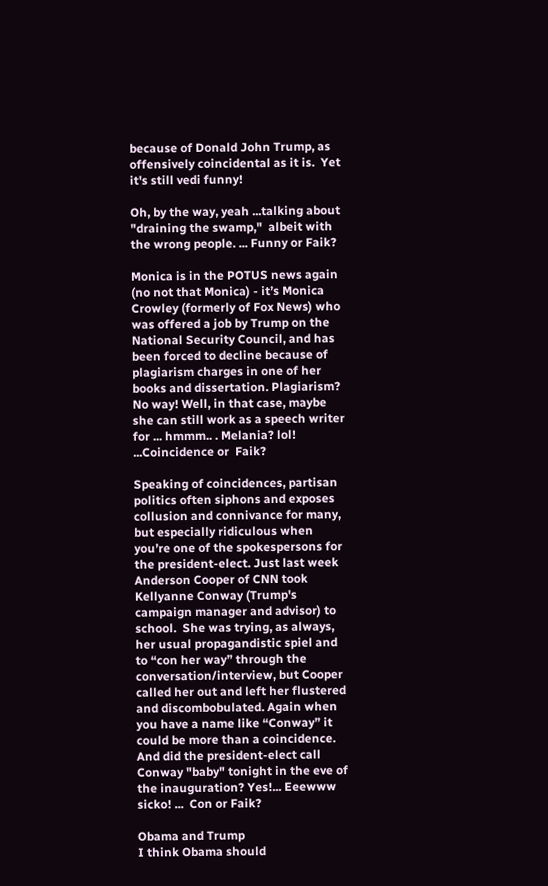because of Donald John Trump, as offensively coincidental as it is.  Yet it's still vedi funny!

Oh, by the way, yeah ...talking about "draining the swamp,"  albeit with the wrong people. ... Funny or Faik?

Monica is in the POTUS news again (no not that Monica) - it’s Monica Crowley (formerly of Fox News) who was offered a job by Trump on the National Security Council, and has been forced to decline because of plagiarism charges in one of her books and dissertation. Plagiarism? No way! Well, in that case, maybe she can still work as a speech writer for ... hmmm.. . Melania? lol! ...Coincidence or  Faik?

Speaking of coincidences, partisan politics often siphons and exposes collusion and connivance for many, but especially ridiculous when you’re one of the spokespersons for the president-elect. Just last week Anderson Cooper of CNN took Kellyanne Conway (Trump's campaign manager and advisor) to school.  She was trying, as always, her usual propagandistic spiel and to “con her way” through the conversation/interview, but Cooper called her out and left her flustered and discombobulated. Again when you have a name like “Conway” it could be more than a coincidence.  And did the president-elect call Conway "baby" tonight in the eve of the inauguration? Yes!... Eeewww sicko! ...  Con or Faik?

Obama and Trump
I think Obama should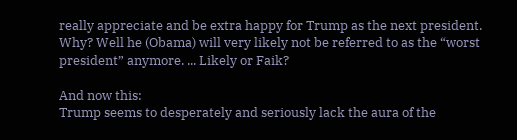really appreciate and be extra happy for Trump as the next president. Why? Well he (Obama) will very likely not be referred to as the “worst president” anymore. ... Likely or Faik?

And now this:
Trump seems to desperately and seriously lack the aura of the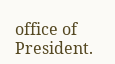office of President.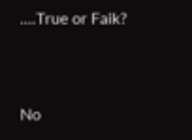....True or Faik?


No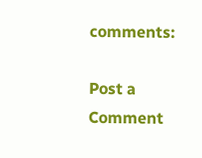comments:

Post a Comment